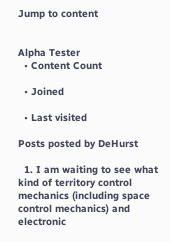Jump to content


Alpha Tester
  • Content Count

  • Joined

  • Last visited

Posts posted by DeHurst

  1. I am waiting to see what kind of territory control mechanics (including space control mechanics) and electronic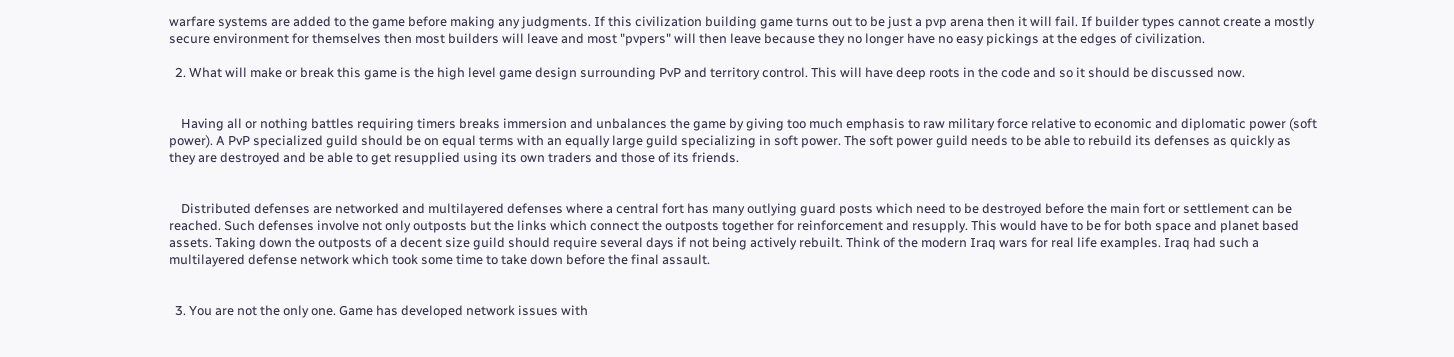warfare systems are added to the game before making any judgments. If this civilization building game turns out to be just a pvp arena then it will fail. If builder types cannot create a mostly secure environment for themselves then most builders will leave and most "pvpers" will then leave because they no longer have no easy pickings at the edges of civilization.

  2. What will make or break this game is the high level game design surrounding PvP and territory control. This will have deep roots in the code and so it should be discussed now.


    Having all or nothing battles requiring timers breaks immersion and unbalances the game by giving too much emphasis to raw military force relative to economic and diplomatic power (soft power). A PvP specialized guild should be on equal terms with an equally large guild specializing in soft power. The soft power guild needs to be able to rebuild its defenses as quickly as they are destroyed and be able to get resupplied using its own traders and those of its friends.


    Distributed defenses are networked and multilayered defenses where a central fort has many outlying guard posts which need to be destroyed before the main fort or settlement can be reached. Such defenses involve not only outposts but the links which connect the outposts together for reinforcement and resupply. This would have to be for both space and planet based assets. Taking down the outposts of a decent size guild should require several days if not being actively rebuilt. Think of the modern Iraq wars for real life examples. Iraq had such a multilayered defense network which took some time to take down before the final assault.


  3. You are not the only one. Game has developed network issues with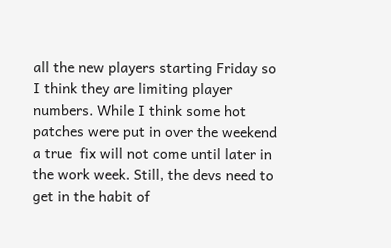all the new players starting Friday so I think they are limiting player numbers. While I think some hot patches were put in over the weekend a true  fix will not come until later in the work week. Still, the devs need to get in the habit of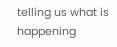telling us what is happening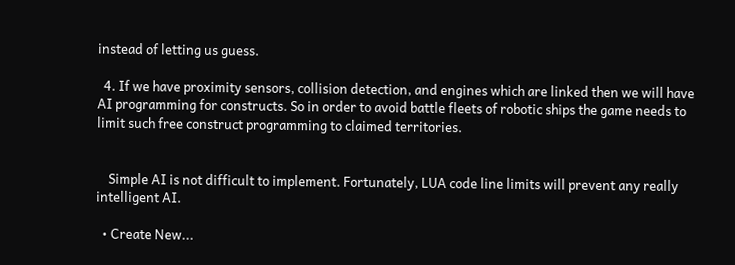instead of letting us guess.

  4. If we have proximity sensors, collision detection, and engines which are linked then we will have AI programming for constructs. So in order to avoid battle fleets of robotic ships the game needs to limit such free construct programming to claimed territories.


    Simple AI is not difficult to implement. Fortunately, LUA code line limits will prevent any really intelligent AI.

  • Create New...